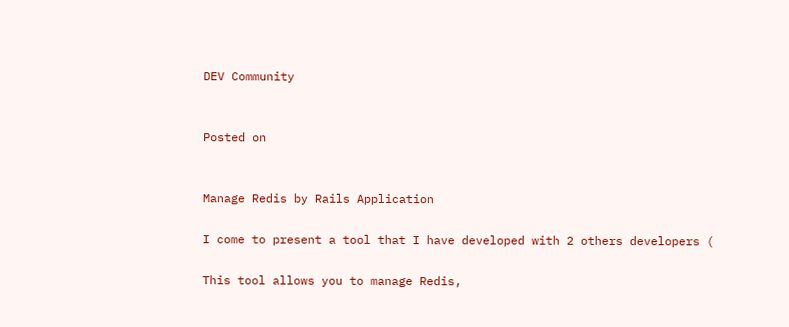DEV Community


Posted on


Manage Redis by Rails Application

I come to present a tool that I have developed with 2 others developers (

This tool allows you to manage Redis,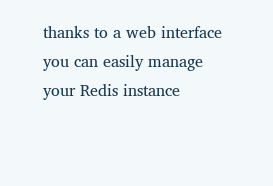thanks to a web interface you can easily manage your Redis instance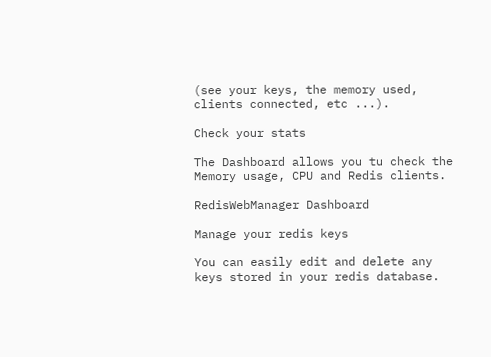(see your keys, the memory used, clients connected, etc ...).

Check your stats

The Dashboard allows you tu check the Memory usage, CPU and Redis clients.

RedisWebManager Dashboard

Manage your redis keys

You can easily edit and delete any keys stored in your redis database.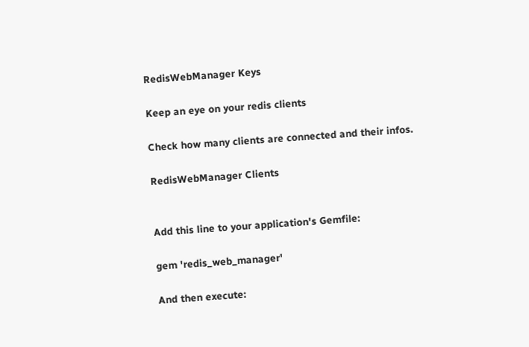RedisWebManager Keys

Keep an eye on your redis clients

Check how many clients are connected and their infos.

RedisWebManager Clients


Add this line to your application's Gemfile:

gem 'redis_web_manager'

And then execute: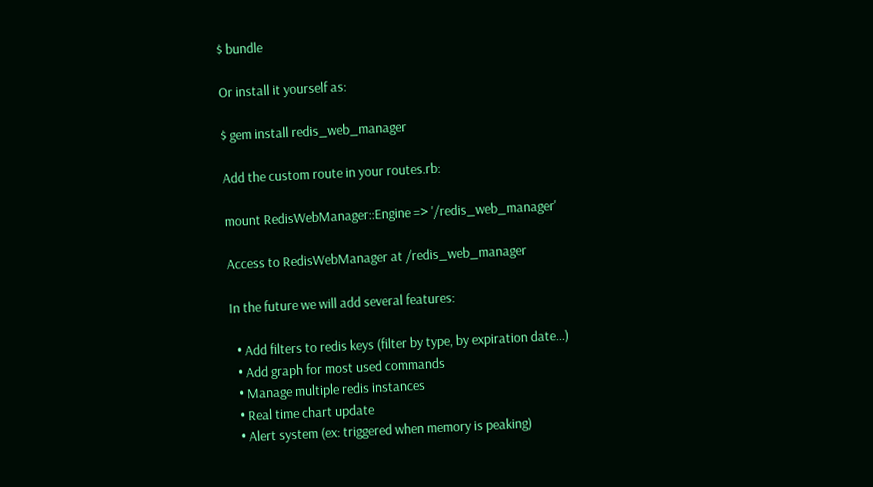$ bundle

Or install it yourself as:

$ gem install redis_web_manager

Add the custom route in your routes.rb:

mount RedisWebManager::Engine => '/redis_web_manager'

Access to RedisWebManager at /redis_web_manager

In the future we will add several features:

  • Add filters to redis keys (filter by type, by expiration date...)
  • Add graph for most used commands
  • Manage multiple redis instances
  • Real time chart update
  • Alert system (ex: triggered when memory is peaking)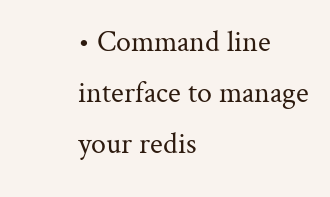• Command line interface to manage your redis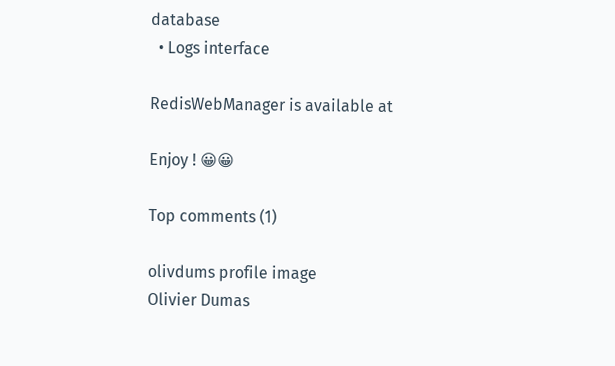database
  • Logs interface

RedisWebManager is available at

Enjoy ! 😀😀

Top comments (1)

olivdums profile image
Olivier Dumas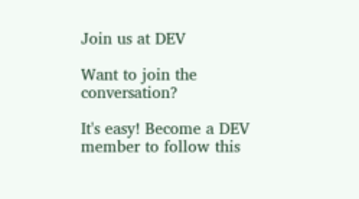Join us at DEV

Want to join the conversation?

It's easy! Become a DEV member to follow this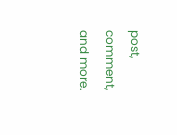post, comment, and more.